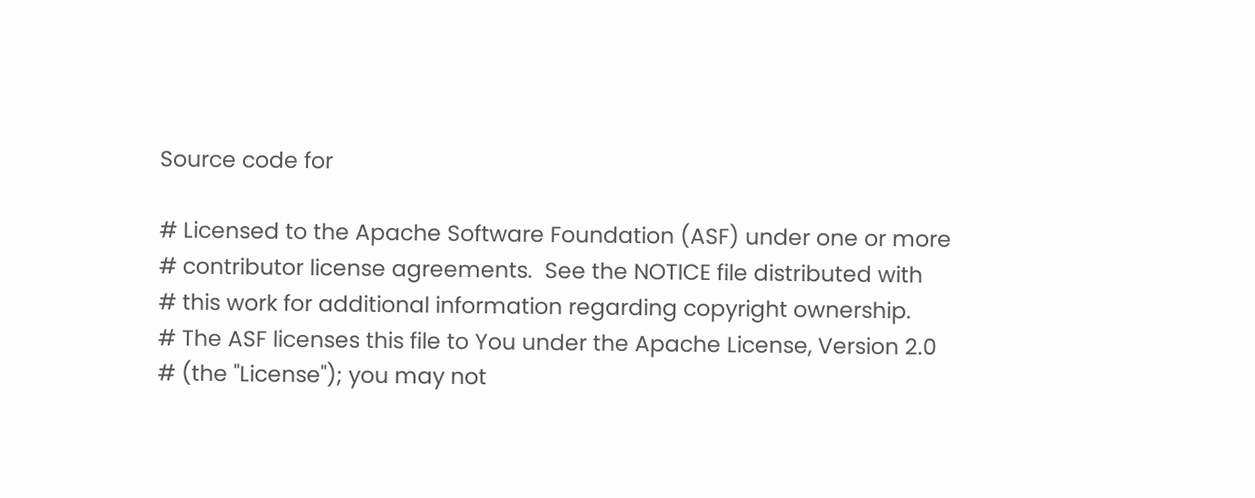Source code for

# Licensed to the Apache Software Foundation (ASF) under one or more
# contributor license agreements.  See the NOTICE file distributed with
# this work for additional information regarding copyright ownership.
# The ASF licenses this file to You under the Apache License, Version 2.0
# (the "License"); you may not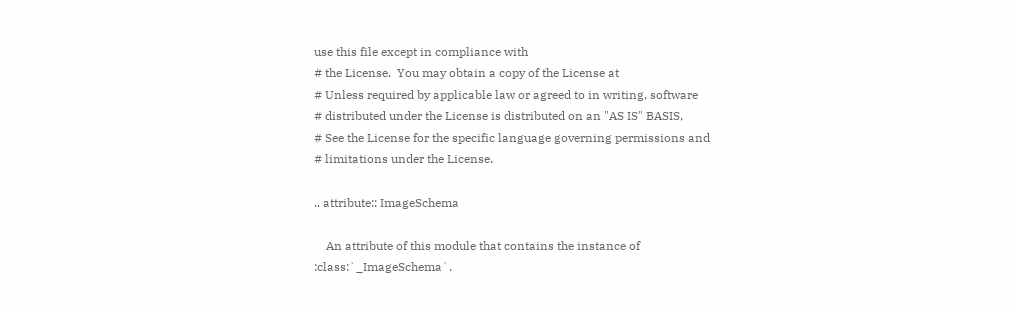use this file except in compliance with
# the License.  You may obtain a copy of the License at
# Unless required by applicable law or agreed to in writing, software
# distributed under the License is distributed on an "AS IS" BASIS,
# See the License for the specific language governing permissions and
# limitations under the License.

.. attribute:: ImageSchema

    An attribute of this module that contains the instance of :class:`_ImageSchema`.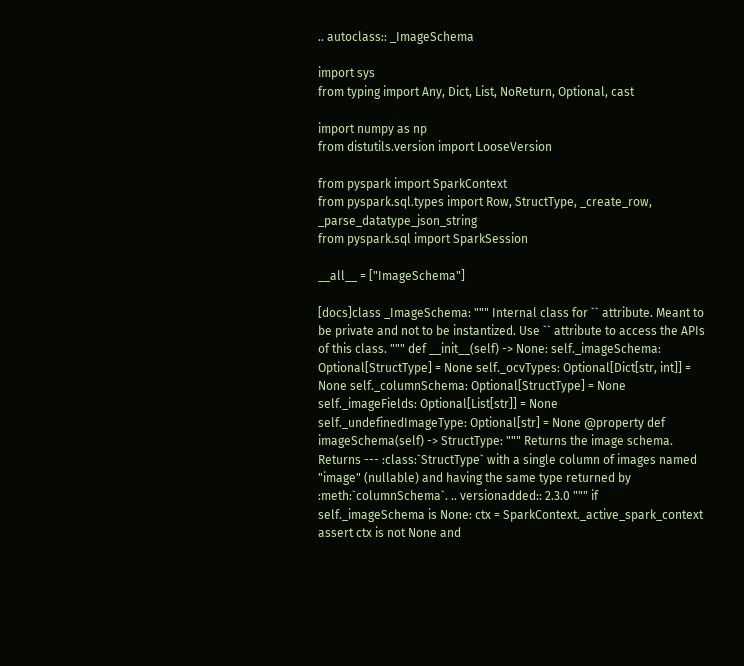.. autoclass:: _ImageSchema

import sys
from typing import Any, Dict, List, NoReturn, Optional, cast

import numpy as np
from distutils.version import LooseVersion

from pyspark import SparkContext
from pyspark.sql.types import Row, StructType, _create_row, _parse_datatype_json_string
from pyspark.sql import SparkSession

__all__ = ["ImageSchema"]

[docs]class _ImageSchema: """ Internal class for `` attribute. Meant to be private and not to be instantized. Use `` attribute to access the APIs of this class. """ def __init__(self) -> None: self._imageSchema: Optional[StructType] = None self._ocvTypes: Optional[Dict[str, int]] = None self._columnSchema: Optional[StructType] = None self._imageFields: Optional[List[str]] = None self._undefinedImageType: Optional[str] = None @property def imageSchema(self) -> StructType: """ Returns the image schema. Returns --- :class:`StructType` with a single column of images named "image" (nullable) and having the same type returned by :meth:`columnSchema`. .. versionadded:: 2.3.0 """ if self._imageSchema is None: ctx = SparkContext._active_spark_context assert ctx is not None and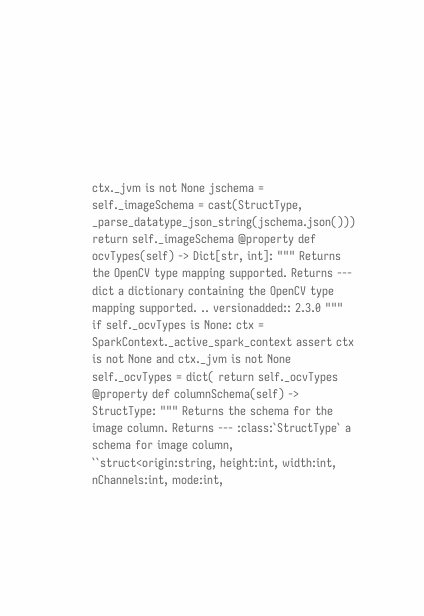ctx._jvm is not None jschema = self._imageSchema = cast(StructType, _parse_datatype_json_string(jschema.json())) return self._imageSchema @property def ocvTypes(self) -> Dict[str, int]: """ Returns the OpenCV type mapping supported. Returns --- dict a dictionary containing the OpenCV type mapping supported. .. versionadded:: 2.3.0 """ if self._ocvTypes is None: ctx = SparkContext._active_spark_context assert ctx is not None and ctx._jvm is not None self._ocvTypes = dict( return self._ocvTypes @property def columnSchema(self) -> StructType: """ Returns the schema for the image column. Returns --- :class:`StructType` a schema for image column, ``struct<origin:string, height:int, width:int, nChannels:int, mode:int,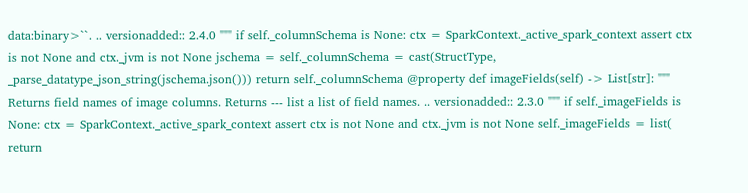data:binary>``. .. versionadded:: 2.4.0 """ if self._columnSchema is None: ctx = SparkContext._active_spark_context assert ctx is not None and ctx._jvm is not None jschema = self._columnSchema = cast(StructType, _parse_datatype_json_string(jschema.json())) return self._columnSchema @property def imageFields(self) -> List[str]: """ Returns field names of image columns. Returns --- list a list of field names. .. versionadded:: 2.3.0 """ if self._imageFields is None: ctx = SparkContext._active_spark_context assert ctx is not None and ctx._jvm is not None self._imageFields = list( return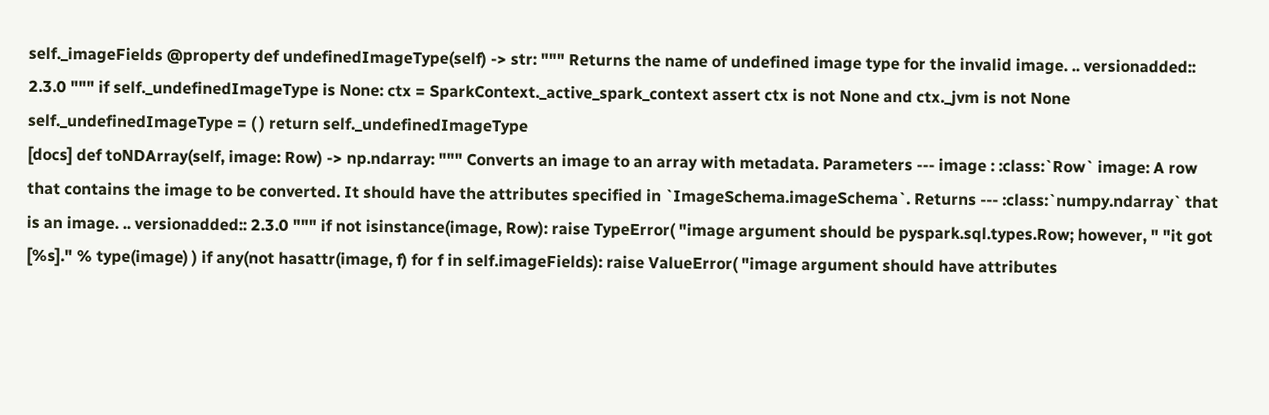self._imageFields @property def undefinedImageType(self) -> str: """ Returns the name of undefined image type for the invalid image. .. versionadded:: 2.3.0 """ if self._undefinedImageType is None: ctx = SparkContext._active_spark_context assert ctx is not None and ctx._jvm is not None self._undefinedImageType = ( ) return self._undefinedImageType
[docs] def toNDArray(self, image: Row) -> np.ndarray: """ Converts an image to an array with metadata. Parameters --- image : :class:`Row` image: A row that contains the image to be converted. It should have the attributes specified in `ImageSchema.imageSchema`. Returns --- :class:`numpy.ndarray` that is an image. .. versionadded:: 2.3.0 """ if not isinstance(image, Row): raise TypeError( "image argument should be pyspark.sql.types.Row; however, " "it got [%s]." % type(image) ) if any(not hasattr(image, f) for f in self.imageFields): raise ValueError( "image argument should have attributes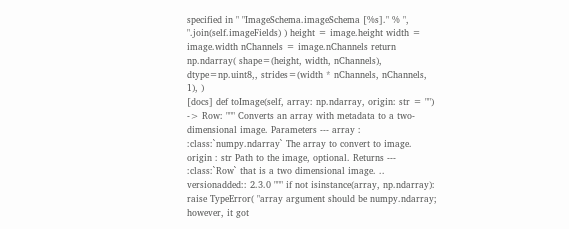specified in " "ImageSchema.imageSchema [%s]." % ", ".join(self.imageFields) ) height = image.height width = image.width nChannels = image.nChannels return np.ndarray( shape=(height, width, nChannels), dtype=np.uint8,, strides=(width * nChannels, nChannels, 1), )
[docs] def toImage(self, array: np.ndarray, origin: str = "") -> Row: """ Converts an array with metadata to a two-dimensional image. Parameters --- array : :class:`numpy.ndarray` The array to convert to image. origin : str Path to the image, optional. Returns --- :class:`Row` that is a two dimensional image. .. versionadded:: 2.3.0 """ if not isinstance(array, np.ndarray): raise TypeError( "array argument should be numpy.ndarray; however, it got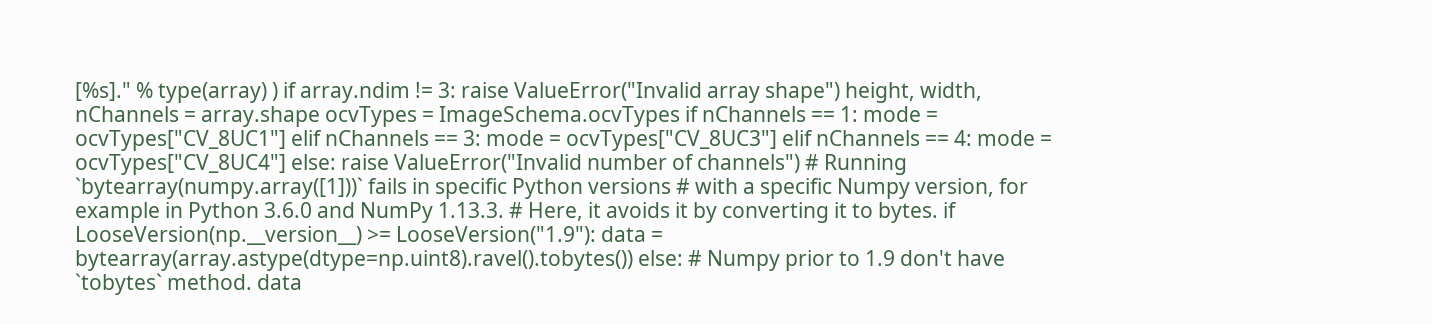[%s]." % type(array) ) if array.ndim != 3: raise ValueError("Invalid array shape") height, width, nChannels = array.shape ocvTypes = ImageSchema.ocvTypes if nChannels == 1: mode = ocvTypes["CV_8UC1"] elif nChannels == 3: mode = ocvTypes["CV_8UC3"] elif nChannels == 4: mode = ocvTypes["CV_8UC4"] else: raise ValueError("Invalid number of channels") # Running `bytearray(numpy.array([1]))` fails in specific Python versions # with a specific Numpy version, for example in Python 3.6.0 and NumPy 1.13.3. # Here, it avoids it by converting it to bytes. if LooseVersion(np.__version__) >= LooseVersion("1.9"): data = bytearray(array.astype(dtype=np.uint8).ravel().tobytes()) else: # Numpy prior to 1.9 don't have `tobytes` method. data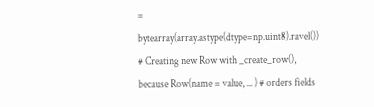= bytearray(array.astype(dtype=np.uint8).ravel()) # Creating new Row with _create_row(), because Row(name = value, ... ) # orders fields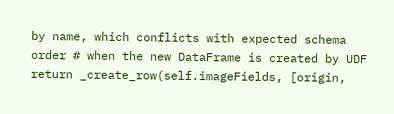by name, which conflicts with expected schema order # when the new DataFrame is created by UDF return _create_row(self.imageFields, [origin,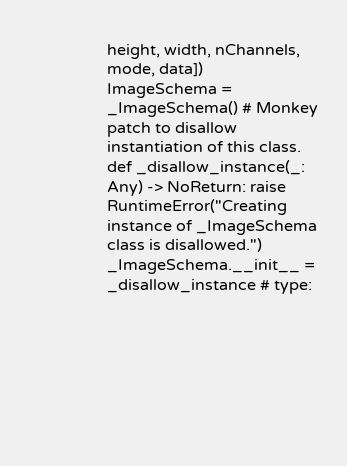height, width, nChannels, mode, data])
ImageSchema = _ImageSchema() # Monkey patch to disallow instantiation of this class. def _disallow_instance(_: Any) -> NoReturn: raise RuntimeError("Creating instance of _ImageSchema class is disallowed.") _ImageSchema.__init__ = _disallow_instance # type: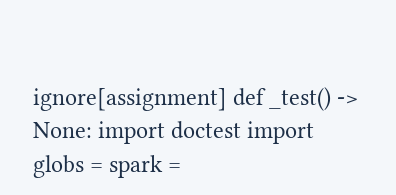ignore[assignment] def _test() -> None: import doctest import globs = spark =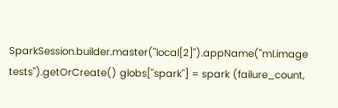SparkSession.builder.master("local[2]").appName("ml.image tests").getOrCreate() globs["spark"] = spark (failure_count,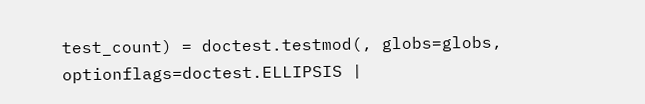test_count) = doctest.testmod(, globs=globs, optionflags=doctest.ELLIPSIS |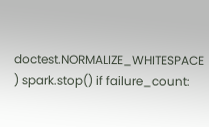doctest.NORMALIZE_WHITESPACE ) spark.stop() if failure_count: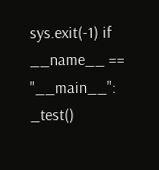sys.exit(-1) if __name__ == "__main__": _test()